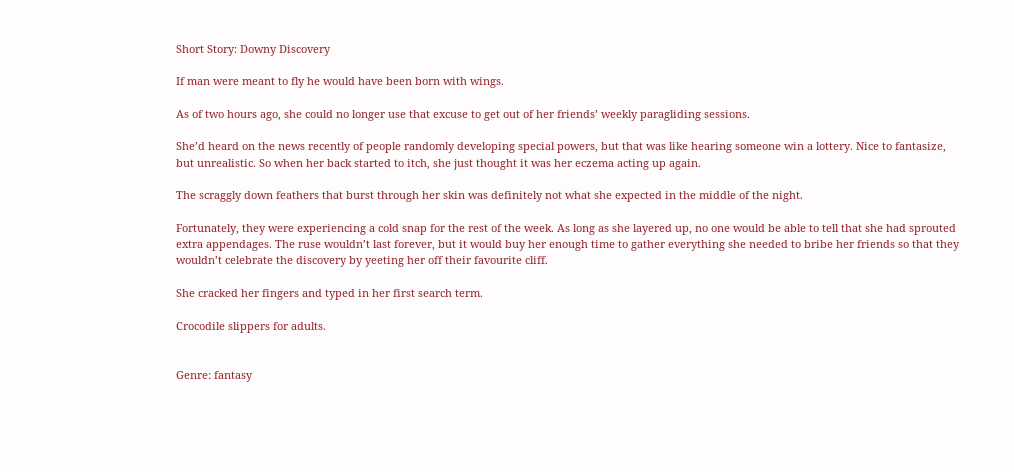Short Story: Downy Discovery

If man were meant to fly he would have been born with wings.

As of two hours ago, she could no longer use that excuse to get out of her friends’ weekly paragliding sessions.

She’d heard on the news recently of people randomly developing special powers, but that was like hearing someone win a lottery. Nice to fantasize, but unrealistic. So when her back started to itch, she just thought it was her eczema acting up again.

The scraggly down feathers that burst through her skin was definitely not what she expected in the middle of the night.

Fortunately, they were experiencing a cold snap for the rest of the week. As long as she layered up, no one would be able to tell that she had sprouted extra appendages. The ruse wouldn’t last forever, but it would buy her enough time to gather everything she needed to bribe her friends so that they wouldn’t celebrate the discovery by yeeting her off their favourite cliff.

She cracked her fingers and typed in her first search term.

Crocodile slippers for adults.


Genre: fantasy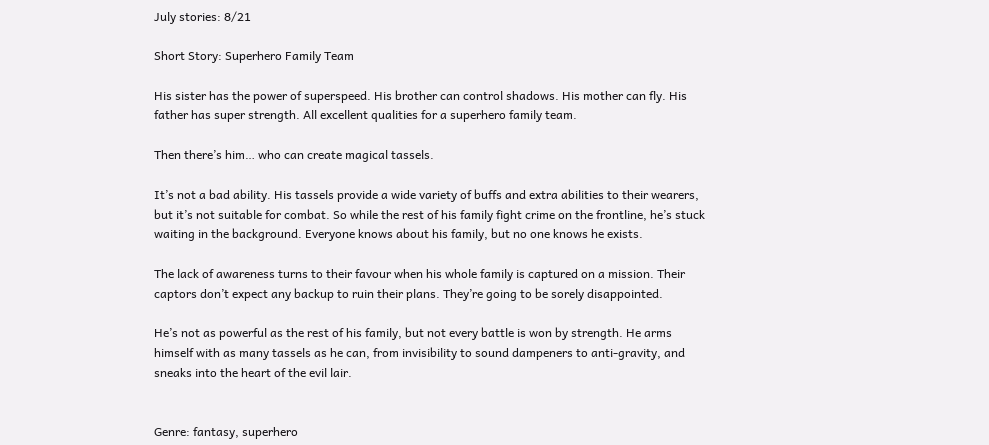July stories: 8/21

Short Story: Superhero Family Team

His sister has the power of superspeed. His brother can control shadows. His mother can fly. His father has super strength. All excellent qualities for a superhero family team.

Then there’s him… who can create magical tassels.

It’s not a bad ability. His tassels provide a wide variety of buffs and extra abilities to their wearers, but it’s not suitable for combat. So while the rest of his family fight crime on the frontline, he’s stuck waiting in the background. Everyone knows about his family, but no one knows he exists.

The lack of awareness turns to their favour when his whole family is captured on a mission. Their captors don’t expect any backup to ruin their plans. They’re going to be sorely disappointed.

He’s not as powerful as the rest of his family, but not every battle is won by strength. He arms himself with as many tassels as he can, from invisibility to sound dampeners to anti-gravity, and sneaks into the heart of the evil lair.


Genre: fantasy, superhero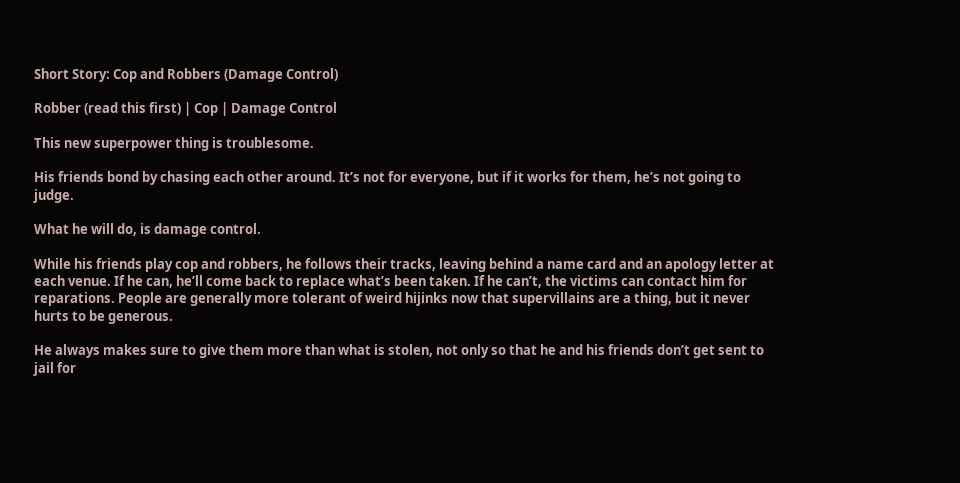Short Story: Cop and Robbers (Damage Control)

Robber (read this first) | Cop | Damage Control

This new superpower thing is troublesome.

His friends bond by chasing each other around. It’s not for everyone, but if it works for them, he’s not going to judge.

What he will do, is damage control.

While his friends play cop and robbers, he follows their tracks, leaving behind a name card and an apology letter at each venue. If he can, he’ll come back to replace what’s been taken. If he can’t, the victims can contact him for reparations. People are generally more tolerant of weird hijinks now that supervillains are a thing, but it never hurts to be generous.

He always makes sure to give them more than what is stolen, not only so that he and his friends don’t get sent to jail for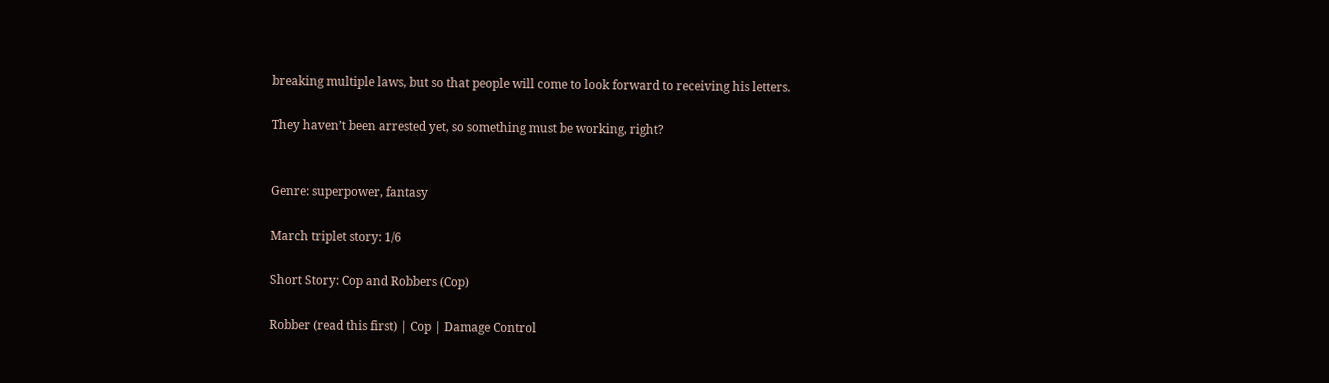breaking multiple laws, but so that people will come to look forward to receiving his letters.

They haven’t been arrested yet, so something must be working, right?


Genre: superpower, fantasy

March triplet story: 1/6

Short Story: Cop and Robbers (Cop)

Robber (read this first) | Cop | Damage Control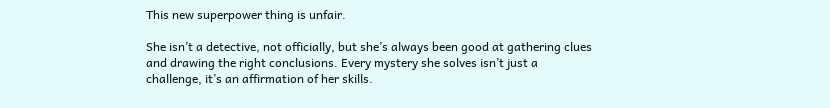This new superpower thing is unfair.

She isn’t a detective, not officially, but she’s always been good at gathering clues and drawing the right conclusions. Every mystery she solves isn’t just a challenge, it’s an affirmation of her skills.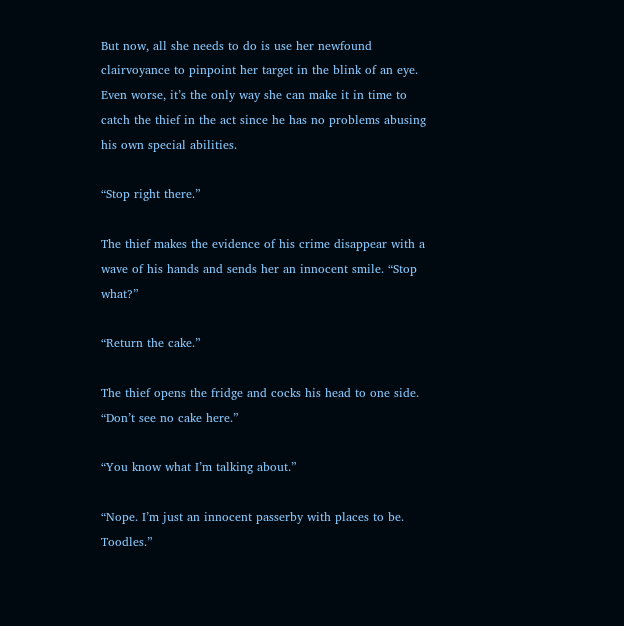But now, all she needs to do is use her newfound clairvoyance to pinpoint her target in the blink of an eye. Even worse, it’s the only way she can make it in time to catch the thief in the act since he has no problems abusing his own special abilities.

“Stop right there.”

The thief makes the evidence of his crime disappear with a wave of his hands and sends her an innocent smile. “Stop what?”

“Return the cake.”

The thief opens the fridge and cocks his head to one side. “Don’t see no cake here.”

“You know what I’m talking about.”

“Nope. I’m just an innocent passerby with places to be. Toodles.”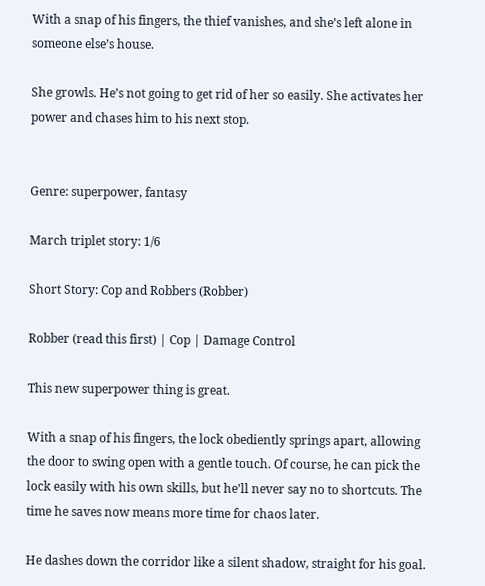With a snap of his fingers, the thief vanishes, and she’s left alone in someone else’s house.

She growls. He’s not going to get rid of her so easily. She activates her power and chases him to his next stop.


Genre: superpower, fantasy

March triplet story: 1/6

Short Story: Cop and Robbers (Robber)

Robber (read this first) | Cop | Damage Control

This new superpower thing is great.

With a snap of his fingers, the lock obediently springs apart, allowing the door to swing open with a gentle touch. Of course, he can pick the lock easily with his own skills, but he’ll never say no to shortcuts. The time he saves now means more time for chaos later.

He dashes down the corridor like a silent shadow, straight for his goal.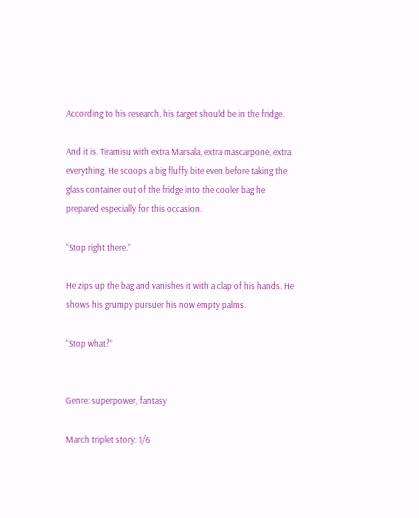According to his research, his target should be in the fridge.

And it is. Tiramisu with extra Marsala, extra mascarpone, extra everything. He scoops a big fluffy bite even before taking the glass container out of the fridge into the cooler bag he prepared especially for this occasion.

“Stop right there.”

He zips up the bag and vanishes it with a clap of his hands. He shows his grumpy pursuer his now empty palms.

“Stop what?”


Genre: superpower, fantasy

March triplet story: 1/6